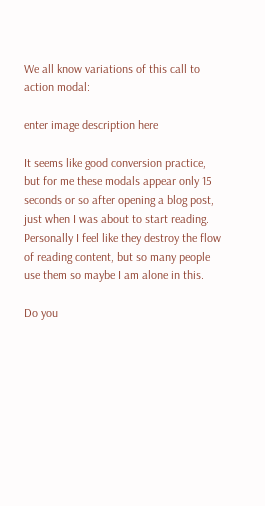We all know variations of this call to action modal:

enter image description here

It seems like good conversion practice, but for me these modals appear only 15 seconds or so after opening a blog post, just when I was about to start reading. Personally I feel like they destroy the flow of reading content, but so many people use them so maybe I am alone in this.

Do you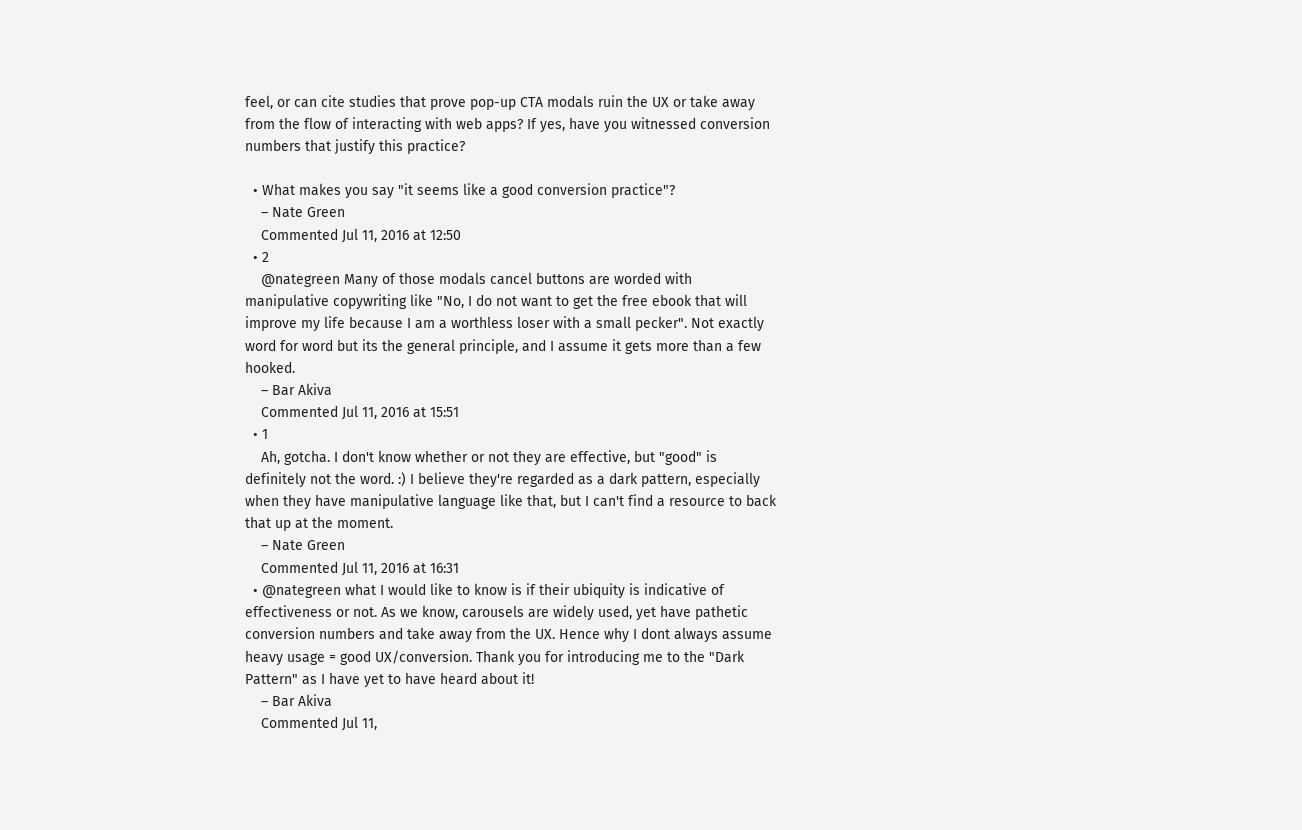feel, or can cite studies that prove pop-up CTA modals ruin the UX or take away from the flow of interacting with web apps? If yes, have you witnessed conversion numbers that justify this practice?

  • What makes you say "it seems like a good conversion practice"?
    – Nate Green
    Commented Jul 11, 2016 at 12:50
  • 2
    @nategreen Many of those modals cancel buttons are worded with manipulative copywriting like "No, I do not want to get the free ebook that will improve my life because I am a worthless loser with a small pecker". Not exactly word for word but its the general principle, and I assume it gets more than a few hooked.
    – Bar Akiva
    Commented Jul 11, 2016 at 15:51
  • 1
    Ah, gotcha. I don't know whether or not they are effective, but "good" is definitely not the word. :) I believe they're regarded as a dark pattern, especially when they have manipulative language like that, but I can't find a resource to back that up at the moment.
    – Nate Green
    Commented Jul 11, 2016 at 16:31
  • @nategreen what I would like to know is if their ubiquity is indicative of effectiveness or not. As we know, carousels are widely used, yet have pathetic conversion numbers and take away from the UX. Hence why I dont always assume heavy usage = good UX/conversion. Thank you for introducing me to the "Dark Pattern" as I have yet to have heard about it!
    – Bar Akiva
    Commented Jul 11,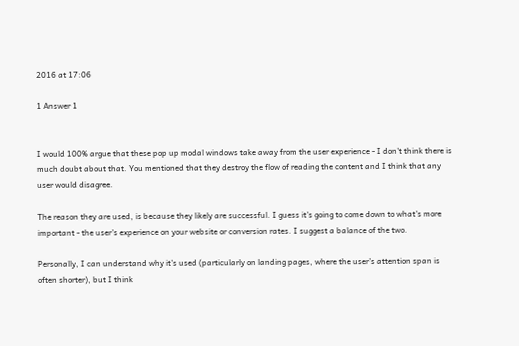2016 at 17:06

1 Answer 1


I would 100% argue that these pop up modal windows take away from the user experience - I don't think there is much doubt about that. You mentioned that they destroy the flow of reading the content and I think that any user would disagree.

The reason they are used, is because they likely are successful. I guess it's going to come down to what's more important - the user's experience on your website or conversion rates. I suggest a balance of the two.

Personally, I can understand why it's used (particularly on landing pages, where the user's attention span is often shorter), but I think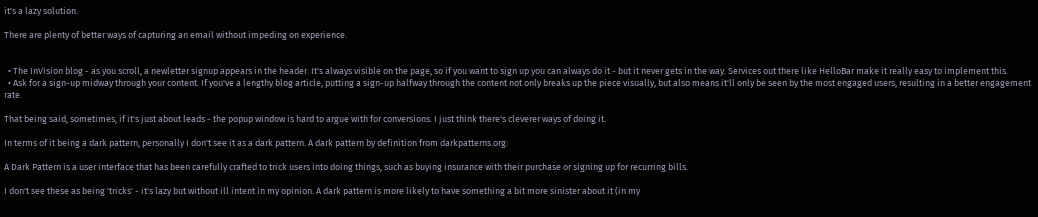it's a lazy solution.

There are plenty of better ways of capturing an email without impeding on experience.


  • The InVision blog - as you scroll, a newletter signup appears in the header. It's always visible on the page, so if you want to sign up you can always do it - but it never gets in the way. Services out there like HelloBar make it really easy to implement this.
  • Ask for a sign-up midway through your content. If you've a lengthy blog article, putting a sign-up halfway through the content not only breaks up the piece visually, but also means it'll only be seen by the most engaged users, resulting in a better engagement rate.

That being said, sometimes, if it's just about leads - the popup window is hard to argue with for conversions. I just think there's cleverer ways of doing it.

In terms of it being a dark pattern, personally I don't see it as a dark pattern. A dark pattern by definition from darkpatterns.org:

A Dark Pattern is a user interface that has been carefully crafted to trick users into doing things, such as buying insurance with their purchase or signing up for recurring bills.

I don't see these as being 'tricks' - it's lazy but without ill intent in my opinion. A dark pattern is more likely to have something a bit more sinister about it (in my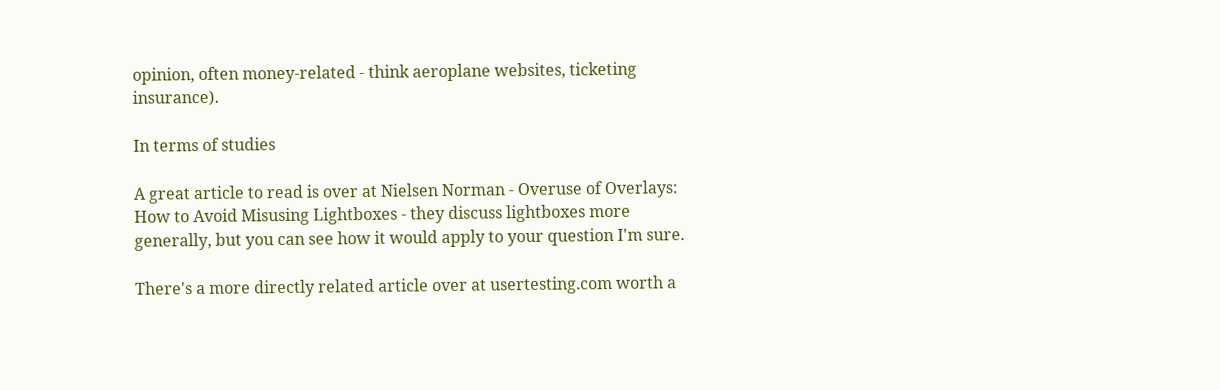opinion, often money-related - think aeroplane websites, ticketing insurance).

In terms of studies

A great article to read is over at Nielsen Norman - Overuse of Overlays: How to Avoid Misusing Lightboxes - they discuss lightboxes more generally, but you can see how it would apply to your question I'm sure.

There's a more directly related article over at usertesting.com worth a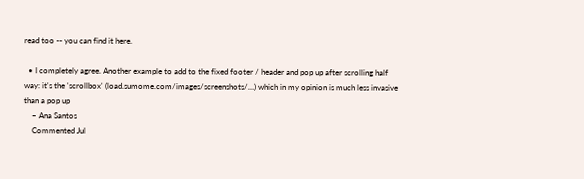read too -- you can find it here.

  • I completely agree. Another example to add to the fixed footer / header and pop up after scrolling half way: it's the 'scrollbox' (load.sumome.com/images/screenshots/…) which in my opinion is much less invasive than a pop up
    – Ana Santos
    Commented Jul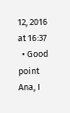12, 2016 at 16:37
  • Good point Ana, I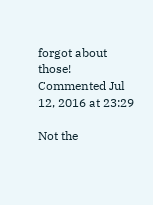forgot about those! Commented Jul 12, 2016 at 23:29

Not the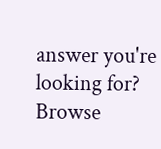answer you're looking for? Browse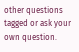other questions tagged or ask your own question.